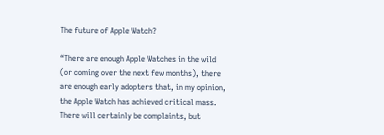The future of Apple Watch?

“There are enough Apple Watches in the wild (or coming over the next few months), there are enough early adopters that, in my opinion, the Apple Watch has achieved critical mass. There will certainly be complaints, but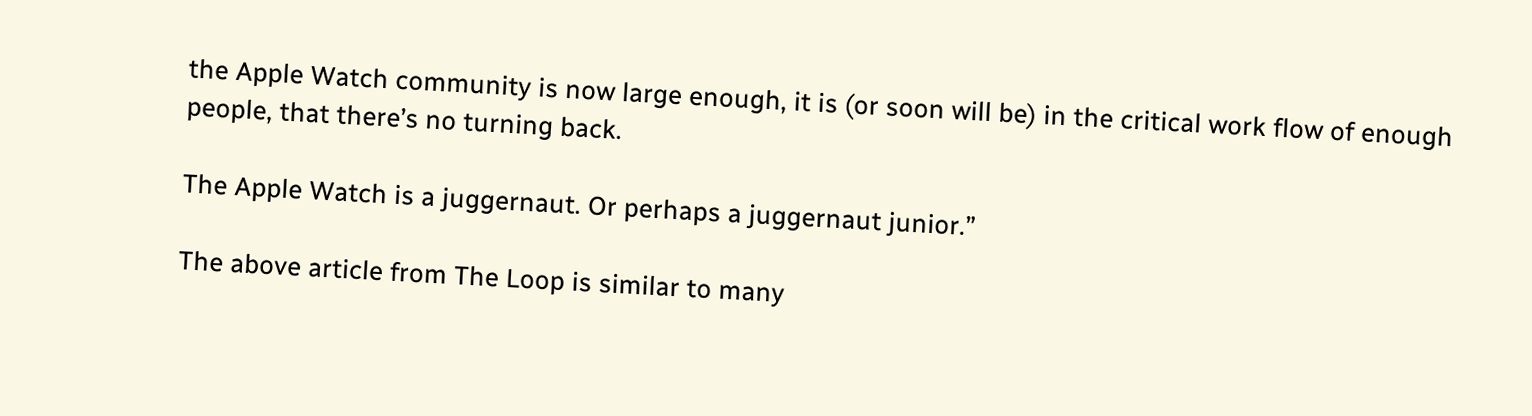the Apple Watch community is now large enough, it is (or soon will be) in the critical work flow of enough people, that there’s no turning back.

The Apple Watch is a juggernaut. Or perhaps a juggernaut junior.”

The above article from The Loop is similar to many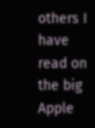others I have read on the big Apple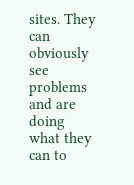sites. They can obviously see problems and are doing what they can to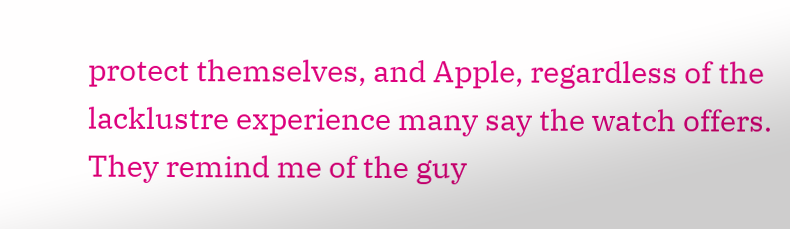protect themselves, and Apple, regardless of the lacklustre experience many say the watch offers. They remind me of the guy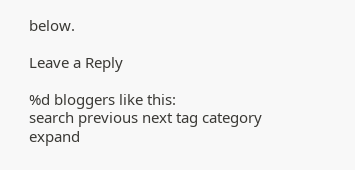below.

Leave a Reply

%d bloggers like this:
search previous next tag category expand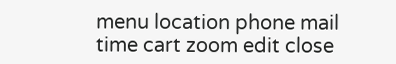menu location phone mail time cart zoom edit close